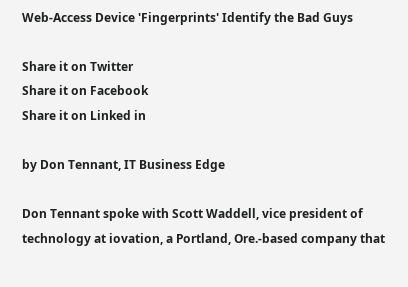Web-Access Device 'Fingerprints' Identify the Bad Guys

Share it on Twitter
Share it on Facebook
Share it on Linked in

by Don Tennant, IT Business Edge

Don Tennant spoke with Scott Waddell, vice president of technology at iovation, a Portland, Ore.-based company that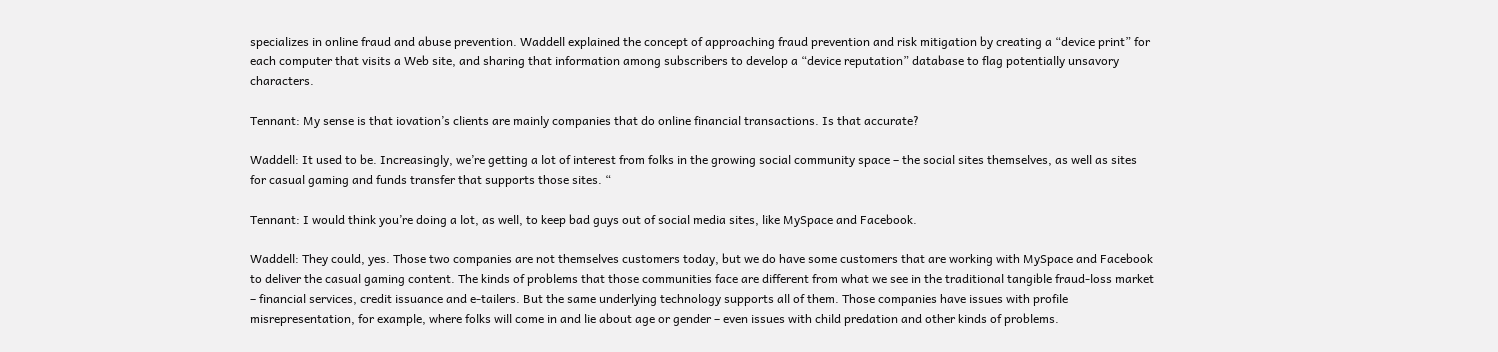specializes in online fraud and abuse prevention. Waddell explained the concept of approaching fraud prevention and risk mitigation by creating a “device print” for each computer that visits a Web site, and sharing that information among subscribers to develop a “device reputation” database to flag potentially unsavory characters.

Tennant: My sense is that iovation’s clients are mainly companies that do online financial transactions. Is that accurate?

Waddell: It used to be. Increasingly, we’re getting a lot of interest from folks in the growing social community space – the social sites themselves, as well as sites for casual gaming and funds transfer that supports those sites. “

Tennant: I would think you’re doing a lot, as well, to keep bad guys out of social media sites, like MySpace and Facebook.

Waddell: They could, yes. Those two companies are not themselves customers today, but we do have some customers that are working with MySpace and Facebook to deliver the casual gaming content. The kinds of problems that those communities face are different from what we see in the traditional tangible fraud-loss market – financial services, credit issuance and e-tailers. But the same underlying technology supports all of them. Those companies have issues with profile misrepresentation, for example, where folks will come in and lie about age or gender – even issues with child predation and other kinds of problems.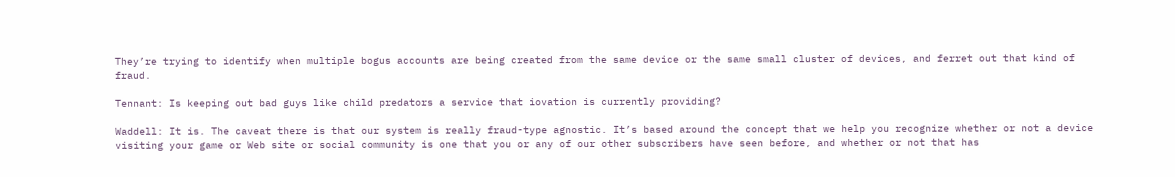They’re trying to identify when multiple bogus accounts are being created from the same device or the same small cluster of devices, and ferret out that kind of fraud.

Tennant: Is keeping out bad guys like child predators a service that iovation is currently providing?

Waddell: It is. The caveat there is that our system is really fraud-type agnostic. It’s based around the concept that we help you recognize whether or not a device visiting your game or Web site or social community is one that you or any of our other subscribers have seen before, and whether or not that has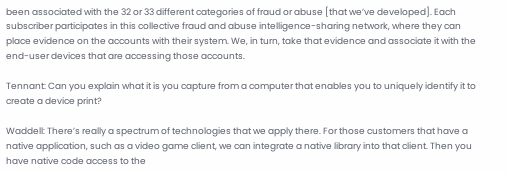been associated with the 32 or 33 different categories of fraud or abuse [that we’ve developed]. Each subscriber participates in this collective fraud and abuse intelligence-sharing network, where they can place evidence on the accounts with their system. We, in turn, take that evidence and associate it with the end-user devices that are accessing those accounts.

Tennant: Can you explain what it is you capture from a computer that enables you to uniquely identify it to create a device print?

Waddell: There’s really a spectrum of technologies that we apply there. For those customers that have a native application, such as a video game client, we can integrate a native library into that client. Then you have native code access to the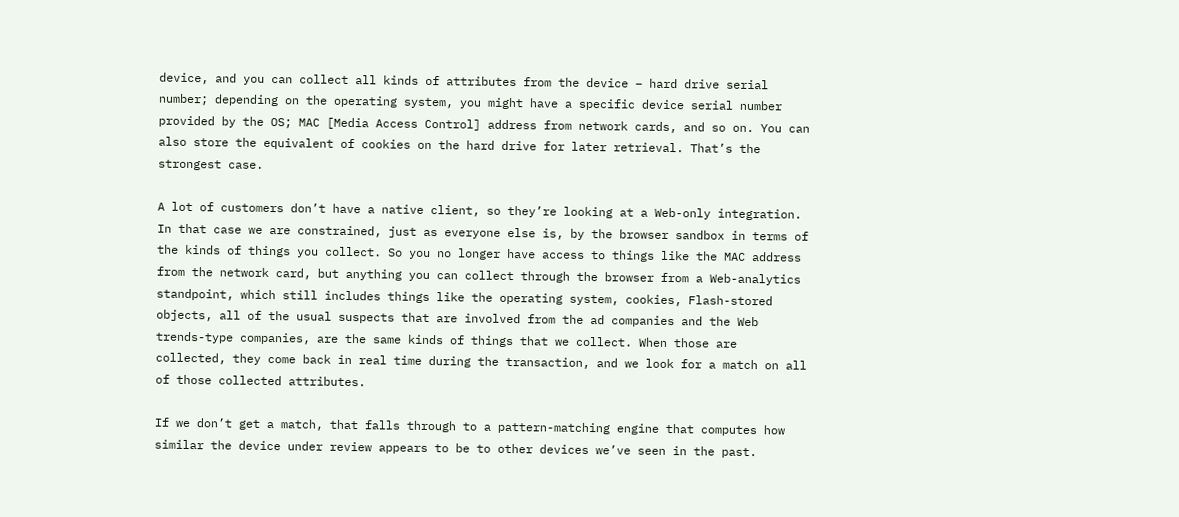device, and you can collect all kinds of attributes from the device – hard drive serial number; depending on the operating system, you might have a specific device serial number provided by the OS; MAC [Media Access Control] address from network cards, and so on. You can also store the equivalent of cookies on the hard drive for later retrieval. That’s the strongest case.

A lot of customers don’t have a native client, so they’re looking at a Web-only integration. In that case we are constrained, just as everyone else is, by the browser sandbox in terms of the kinds of things you collect. So you no longer have access to things like the MAC address from the network card, but anything you can collect through the browser from a Web-analytics standpoint, which still includes things like the operating system, cookies, Flash-stored objects, all of the usual suspects that are involved from the ad companies and the Web trends-type companies, are the same kinds of things that we collect. When those are collected, they come back in real time during the transaction, and we look for a match on all of those collected attributes.

If we don’t get a match, that falls through to a pattern-matching engine that computes how similar the device under review appears to be to other devices we’ve seen in the past.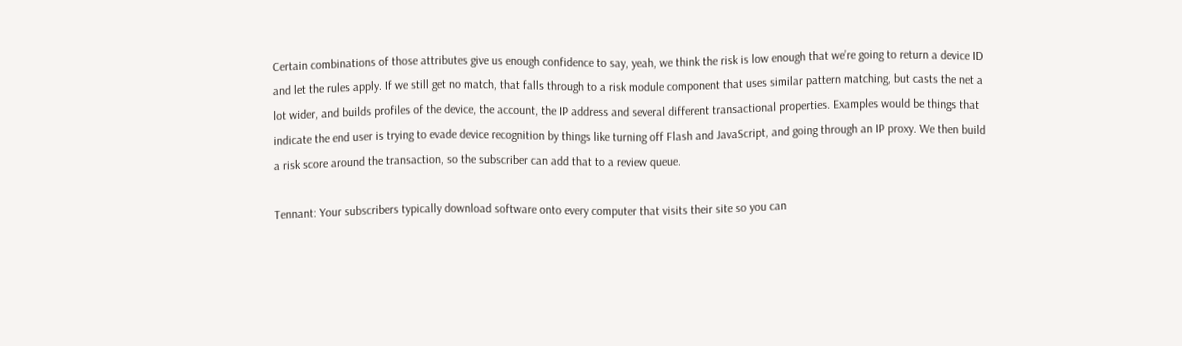Certain combinations of those attributes give us enough confidence to say, yeah, we think the risk is low enough that we’re going to return a device ID and let the rules apply. If we still get no match, that falls through to a risk module component that uses similar pattern matching, but casts the net a lot wider, and builds profiles of the device, the account, the IP address and several different transactional properties. Examples would be things that indicate the end user is trying to evade device recognition by things like turning off Flash and JavaScript, and going through an IP proxy. We then build a risk score around the transaction, so the subscriber can add that to a review queue.

Tennant: Your subscribers typically download software onto every computer that visits their site so you can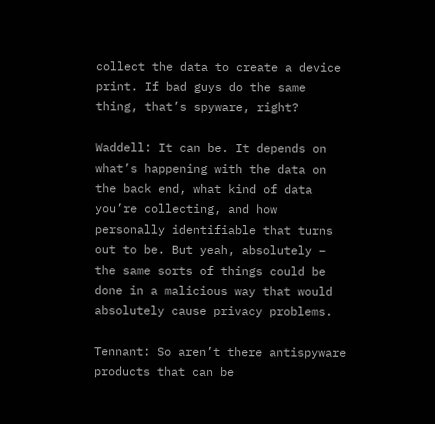collect the data to create a device print. If bad guys do the same thing, that’s spyware, right?

Waddell: It can be. It depends on what’s happening with the data on the back end, what kind of data you’re collecting, and how personally identifiable that turns out to be. But yeah, absolutely – the same sorts of things could be done in a malicious way that would absolutely cause privacy problems.

Tennant: So aren’t there antispyware products that can be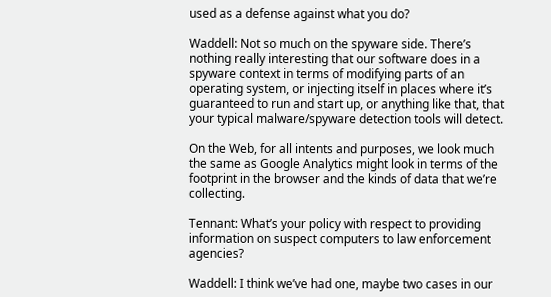used as a defense against what you do?

Waddell: Not so much on the spyware side. There’s nothing really interesting that our software does in a spyware context in terms of modifying parts of an operating system, or injecting itself in places where it’s guaranteed to run and start up, or anything like that, that your typical malware/spyware detection tools will detect.

On the Web, for all intents and purposes, we look much the same as Google Analytics might look in terms of the footprint in the browser and the kinds of data that we’re collecting.

Tennant: What’s your policy with respect to providing information on suspect computers to law enforcement agencies?

Waddell: I think we’ve had one, maybe two cases in our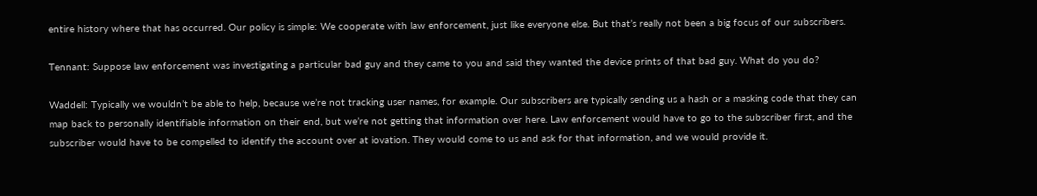entire history where that has occurred. Our policy is simple: We cooperate with law enforcement, just like everyone else. But that’s really not been a big focus of our subscribers.

Tennant: Suppose law enforcement was investigating a particular bad guy and they came to you and said they wanted the device prints of that bad guy. What do you do?

Waddell: Typically we wouldn’t be able to help, because we’re not tracking user names, for example. Our subscribers are typically sending us a hash or a masking code that they can map back to personally identifiable information on their end, but we’re not getting that information over here. Law enforcement would have to go to the subscriber first, and the subscriber would have to be compelled to identify the account over at iovation. They would come to us and ask for that information, and we would provide it.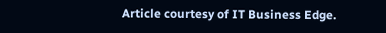Article courtesy of IT Business Edge.